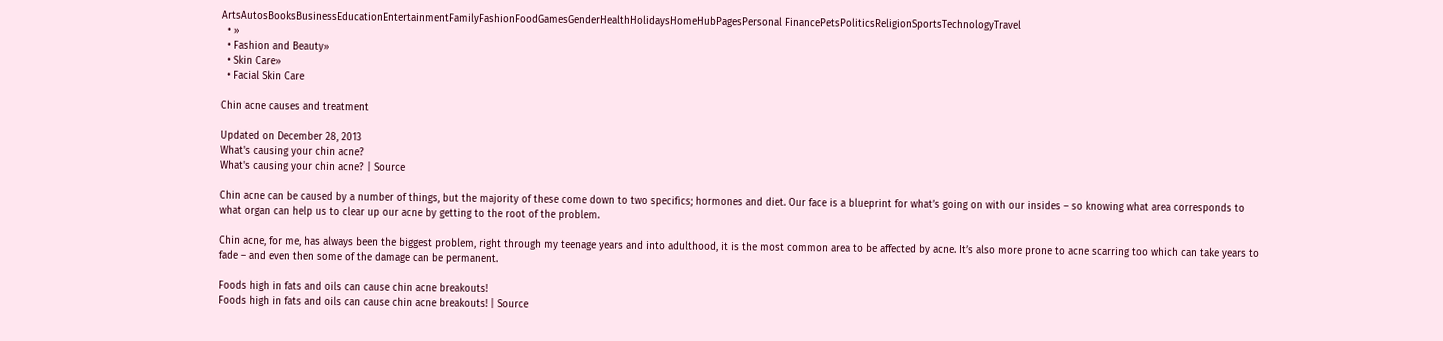ArtsAutosBooksBusinessEducationEntertainmentFamilyFashionFoodGamesGenderHealthHolidaysHomeHubPagesPersonal FinancePetsPoliticsReligionSportsTechnologyTravel
  • »
  • Fashion and Beauty»
  • Skin Care»
  • Facial Skin Care

Chin acne causes and treatment

Updated on December 28, 2013
What's causing your chin acne?
What's causing your chin acne? | Source

Chin acne can be caused by a number of things, but the majority of these come down to two specifics; hormones and diet. Our face is a blueprint for what’s going on with our insides – so knowing what area corresponds to what organ can help us to clear up our acne by getting to the root of the problem.

Chin acne, for me, has always been the biggest problem, right through my teenage years and into adulthood, it is the most common area to be affected by acne. It’s also more prone to acne scarring too which can take years to fade – and even then some of the damage can be permanent.

Foods high in fats and oils can cause chin acne breakouts!
Foods high in fats and oils can cause chin acne breakouts! | Source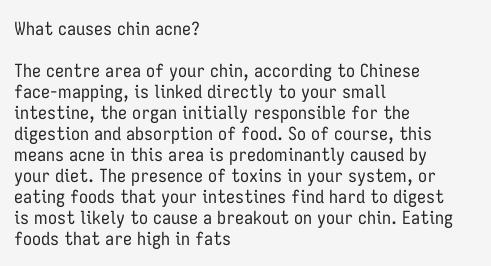What causes chin acne?

The centre area of your chin, according to Chinese face-mapping, is linked directly to your small intestine, the organ initially responsible for the digestion and absorption of food. So of course, this means acne in this area is predominantly caused by your diet. The presence of toxins in your system, or eating foods that your intestines find hard to digest is most likely to cause a breakout on your chin. Eating foods that are high in fats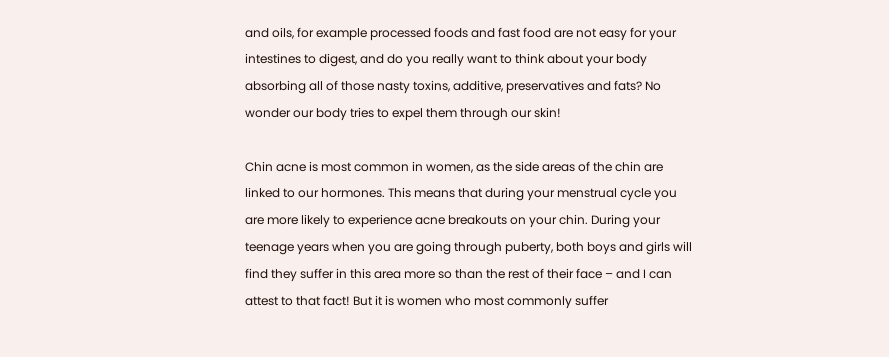and oils, for example processed foods and fast food are not easy for your intestines to digest, and do you really want to think about your body absorbing all of those nasty toxins, additive, preservatives and fats? No wonder our body tries to expel them through our skin!

Chin acne is most common in women, as the side areas of the chin are linked to our hormones. This means that during your menstrual cycle you are more likely to experience acne breakouts on your chin. During your teenage years when you are going through puberty, both boys and girls will find they suffer in this area more so than the rest of their face – and I can attest to that fact! But it is women who most commonly suffer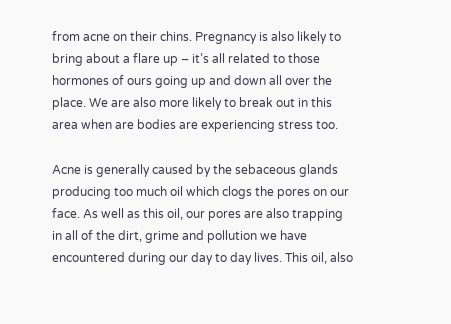from acne on their chins. Pregnancy is also likely to bring about a flare up – it’s all related to those hormones of ours going up and down all over the place. We are also more likely to break out in this area when are bodies are experiencing stress too.

Acne is generally caused by the sebaceous glands producing too much oil which clogs the pores on our face. As well as this oil, our pores are also trapping in all of the dirt, grime and pollution we have encountered during our day to day lives. This oil, also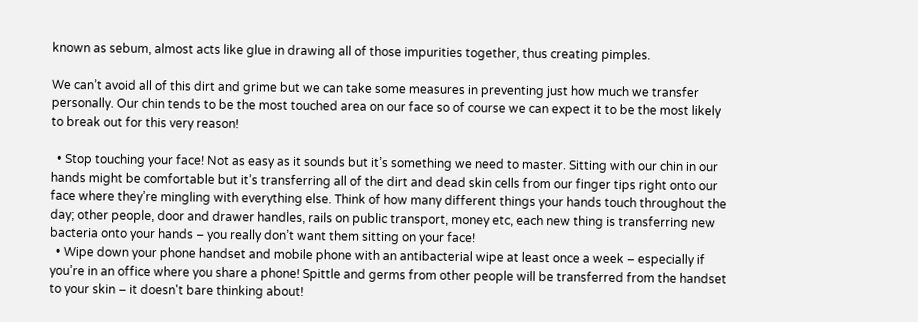known as sebum, almost acts like glue in drawing all of those impurities together, thus creating pimples.

We can’t avoid all of this dirt and grime but we can take some measures in preventing just how much we transfer personally. Our chin tends to be the most touched area on our face so of course we can expect it to be the most likely to break out for this very reason!

  • Stop touching your face! Not as easy as it sounds but it’s something we need to master. Sitting with our chin in our hands might be comfortable but it’s transferring all of the dirt and dead skin cells from our finger tips right onto our face where they’re mingling with everything else. Think of how many different things your hands touch throughout the day; other people, door and drawer handles, rails on public transport, money etc, each new thing is transferring new bacteria onto your hands – you really don’t want them sitting on your face!
  • Wipe down your phone handset and mobile phone with an antibacterial wipe at least once a week – especially if you’re in an office where you share a phone! Spittle and germs from other people will be transferred from the handset to your skin – it doesn't bare thinking about!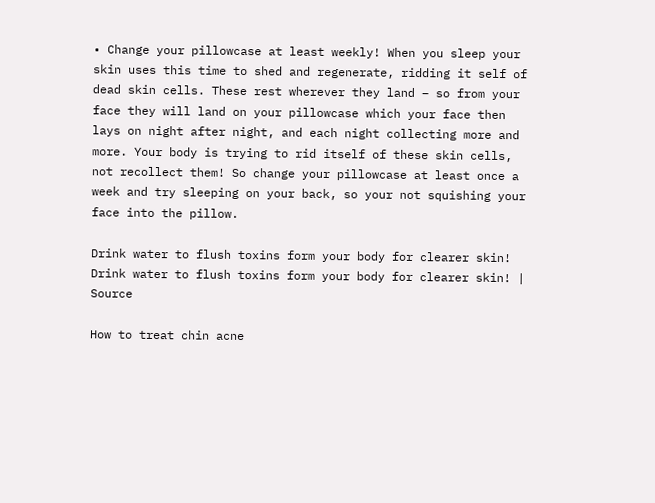• Change your pillowcase at least weekly! When you sleep your skin uses this time to shed and regenerate, ridding it self of dead skin cells. These rest wherever they land – so from your face they will land on your pillowcase which your face then lays on night after night, and each night collecting more and more. Your body is trying to rid itself of these skin cells, not recollect them! So change your pillowcase at least once a week and try sleeping on your back, so your not squishing your face into the pillow.

Drink water to flush toxins form your body for clearer skin!
Drink water to flush toxins form your body for clearer skin! | Source

How to treat chin acne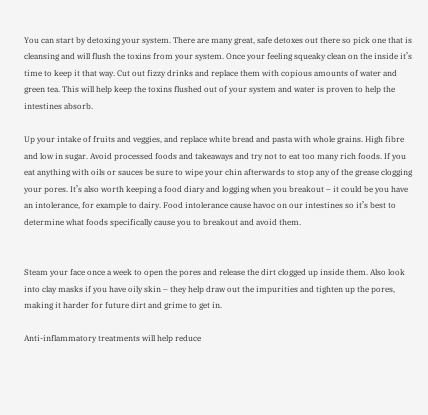You can start by detoxing your system. There are many great, safe detoxes out there so pick one that is cleansing and will flush the toxins from your system. Once your feeling squeaky clean on the inside it’s time to keep it that way. Cut out fizzy drinks and replace them with copious amounts of water and green tea. This will help keep the toxins flushed out of your system and water is proven to help the intestines absorb.

Up your intake of fruits and veggies, and replace white bread and pasta with whole grains. High fibre and low in sugar. Avoid processed foods and takeaways and try not to eat too many rich foods. If you eat anything with oils or sauces be sure to wipe your chin afterwards to stop any of the grease clogging your pores. It’s also worth keeping a food diary and logging when you breakout – it could be you have an intolerance, for example to dairy. Food intolerance cause havoc on our intestines so it’s best to determine what foods specifically cause you to breakout and avoid them.


Steam your face once a week to open the pores and release the dirt clogged up inside them. Also look into clay masks if you have oily skin – they help draw out the impurities and tighten up the pores, making it harder for future dirt and grime to get in.

Anti-inflammatory treatments will help reduce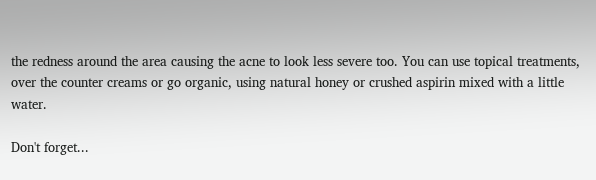the redness around the area causing the acne to look less severe too. You can use topical treatments, over the counter creams or go organic, using natural honey or crushed aspirin mixed with a little water.

Don't forget...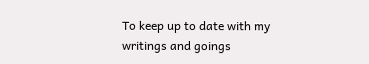To keep up to date with my writings and goings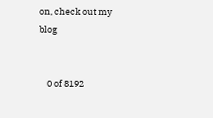on, check out my blog


    0 of 8192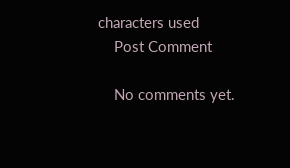characters used
    Post Comment

    No comments yet.